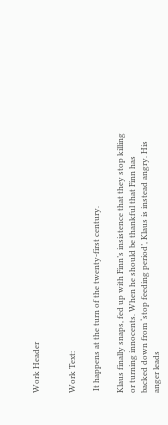Work Header


Work Text:

 It happens at the turn of the twenty-first century.

Klaus finally snaps, fed up with Finn’s insistence that they stop killing or turning innocents. When he should be thankful that Finn has backed down from ‘stop feeding period’, Klaus is instead angry. His anger leads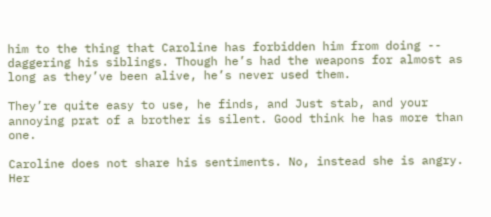him to the thing that Caroline has forbidden him from doing -- daggering his siblings. Though he’s had the weapons for almost as long as they’ve been alive, he’s never used them.

They’re quite easy to use, he finds, and Just stab, and your annoying prat of a brother is silent. Good think he has more than one.

Caroline does not share his sentiments. No, instead she is angry. Her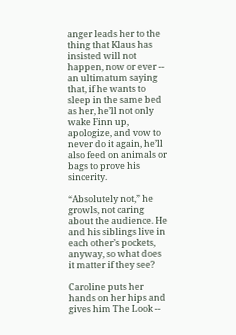anger leads her to the thing that Klaus has insisted will not happen, now or ever -- an ultimatum saying that, if he wants to sleep in the same bed as her, he’ll not only wake Finn up, apologize, and vow to never do it again, he’ll also feed on animals or bags to prove his sincerity.

“Absolutely not,” he growls, not caring about the audience. He and his siblings live in each other’s pockets, anyway, so what does it matter if they see?

Caroline puts her hands on her hips and gives him The Look --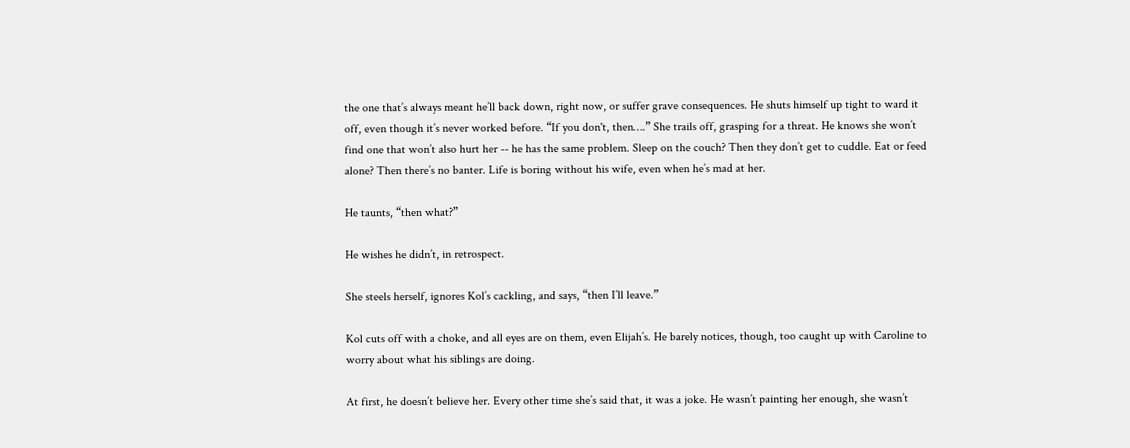the one that’s always meant he’ll back down, right now, or suffer grave consequences. He shuts himself up tight to ward it off, even though it’s never worked before. “If you don't, then….” She trails off, grasping for a threat. He knows she won’t find one that won’t also hurt her -- he has the same problem. Sleep on the couch? Then they don’t get to cuddle. Eat or feed alone? Then there’s no banter. Life is boring without his wife, even when he’s mad at her.

He taunts, “then what?”

He wishes he didn’t, in retrospect.

She steels herself, ignores Kol’s cackling, and says, “then I’ll leave.”

Kol cuts off with a choke, and all eyes are on them, even Elijah’s. He barely notices, though, too caught up with Caroline to worry about what his siblings are doing.

At first, he doesn’t believe her. Every other time she’s said that, it was a joke. He wasn’t painting her enough, she wasn’t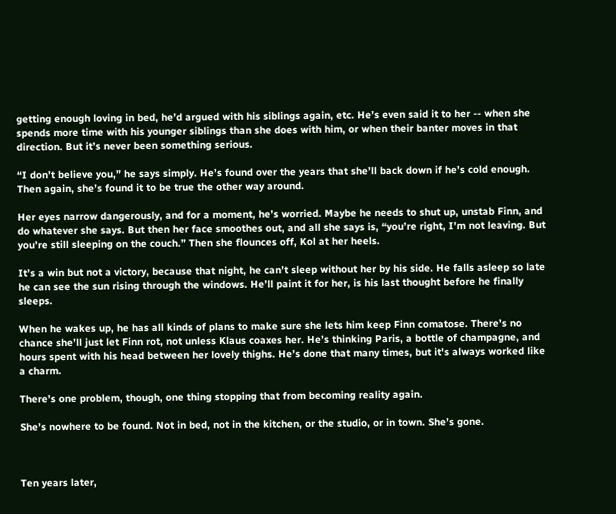getting enough loving in bed, he’d argued with his siblings again, etc. He’s even said it to her -- when she spends more time with his younger siblings than she does with him, or when their banter moves in that direction. But it’s never been something serious.

“I don’t believe you,” he says simply. He’s found over the years that she’ll back down if he’s cold enough. Then again, she’s found it to be true the other way around.

Her eyes narrow dangerously, and for a moment, he’s worried. Maybe he needs to shut up, unstab Finn, and do whatever she says. But then her face smoothes out, and all she says is, “you’re right, I’m not leaving. But you’re still sleeping on the couch.” Then she flounces off, Kol at her heels.

It’s a win but not a victory, because that night, he can’t sleep without her by his side. He falls asleep so late he can see the sun rising through the windows. He’ll paint it for her, is his last thought before he finally sleeps.

When he wakes up, he has all kinds of plans to make sure she lets him keep Finn comatose. There’s no chance she’ll just let Finn rot, not unless Klaus coaxes her. He’s thinking Paris, a bottle of champagne, and hours spent with his head between her lovely thighs. He’s done that many times, but it's always worked like a charm.

There’s one problem, though, one thing stopping that from becoming reality again.

She’s nowhere to be found. Not in bed, not in the kitchen, or the studio, or in town. She’s gone.



Ten years later,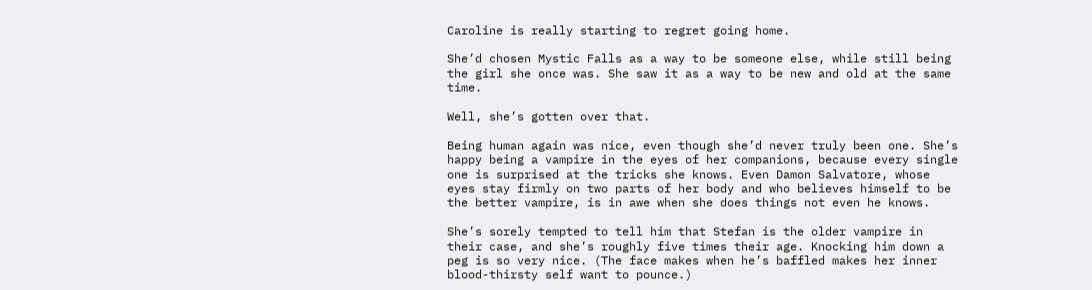Caroline is really starting to regret going home.

She’d chosen Mystic Falls as a way to be someone else, while still being the girl she once was. She saw it as a way to be new and old at the same time.

Well, she’s gotten over that.

Being human again was nice, even though she’d never truly been one. She’s happy being a vampire in the eyes of her companions, because every single one is surprised at the tricks she knows. Even Damon Salvatore, whose eyes stay firmly on two parts of her body and who believes himself to be the better vampire, is in awe when she does things not even he knows.

She’s sorely tempted to tell him that Stefan is the older vampire in their case, and she’s roughly five times their age. Knocking him down a peg is so very nice. (The face makes when he’s baffled makes her inner blood-thirsty self want to pounce.)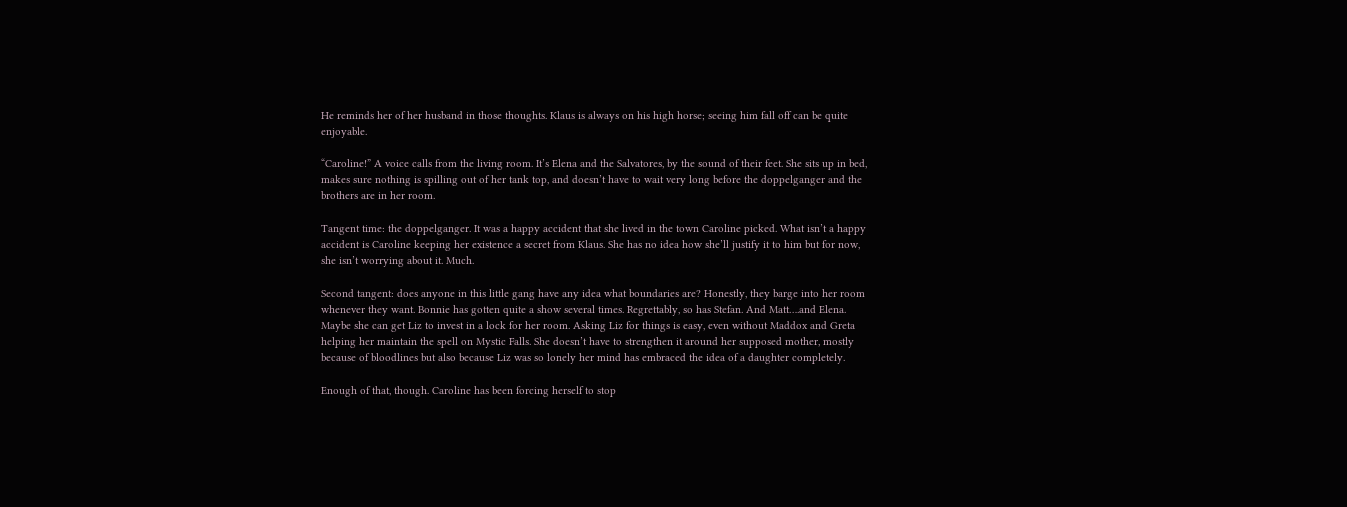He reminds her of her husband in those thoughts. Klaus is always on his high horse; seeing him fall off can be quite enjoyable.

“Caroline!” A voice calls from the living room. It’s Elena and the Salvatores, by the sound of their feet. She sits up in bed, makes sure nothing is spilling out of her tank top, and doesn’t have to wait very long before the doppelganger and the brothers are in her room.

Tangent time: the doppelganger. It was a happy accident that she lived in the town Caroline picked. What isn’t a happy accident is Caroline keeping her existence a secret from Klaus. She has no idea how she’ll justify it to him but for now, she isn’t worrying about it. Much.

Second tangent: does anyone in this little gang have any idea what boundaries are? Honestly, they barge into her room whenever they want. Bonnie has gotten quite a show several times. Regrettably, so has Stefan. And Matt….and Elena. Maybe she can get Liz to invest in a lock for her room. Asking Liz for things is easy, even without Maddox and Greta helping her maintain the spell on Mystic Falls. She doesn’t have to strengthen it around her supposed mother, mostly because of bloodlines but also because Liz was so lonely her mind has embraced the idea of a daughter completely.

Enough of that, though. Caroline has been forcing herself to stop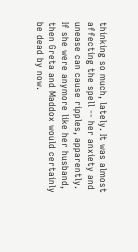thinking so much, lately. It was almost affecting the spell -- her anxiety and unease can cause ripples, apparently. If she were anymore like her husband, then Greta and Maddox would certainly be dead by now.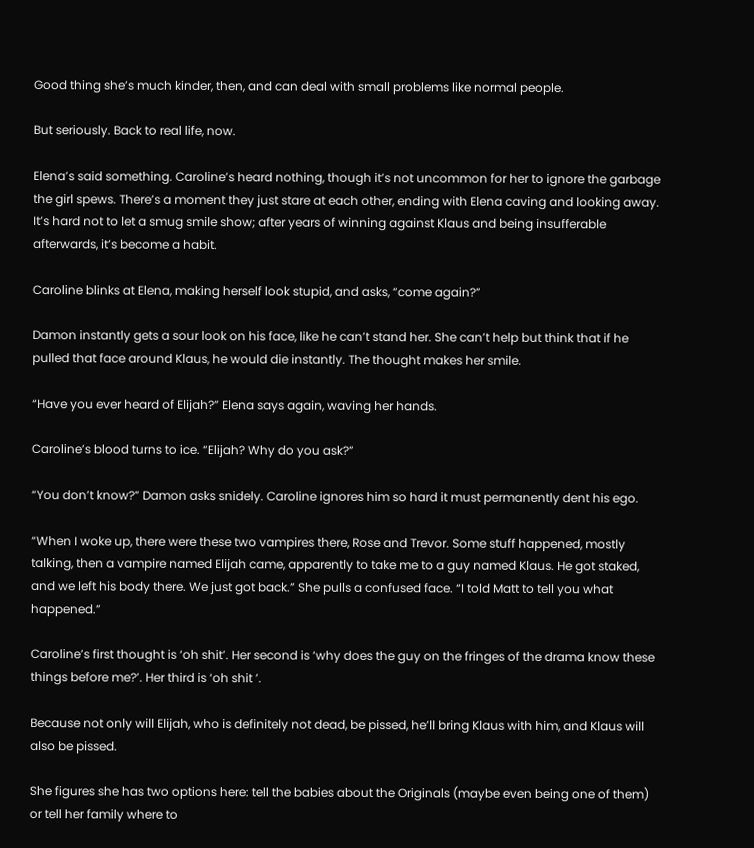Good thing she’s much kinder, then, and can deal with small problems like normal people.

But seriously. Back to real life, now.

Elena’s said something. Caroline’s heard nothing, though it’s not uncommon for her to ignore the garbage the girl spews. There’s a moment they just stare at each other, ending with Elena caving and looking away. It’s hard not to let a smug smile show; after years of winning against Klaus and being insufferable afterwards, it’s become a habit.

Caroline blinks at Elena, making herself look stupid, and asks, “come again?”

Damon instantly gets a sour look on his face, like he can’t stand her. She can’t help but think that if he pulled that face around Klaus, he would die instantly. The thought makes her smile.

“Have you ever heard of Elijah?” Elena says again, waving her hands.

Caroline’s blood turns to ice. “Elijah? Why do you ask?”

“You don’t know?” Damon asks snidely. Caroline ignores him so hard it must permanently dent his ego.

“When I woke up, there were these two vampires there, Rose and Trevor. Some stuff happened, mostly talking, then a vampire named Elijah came, apparently to take me to a guy named Klaus. He got staked, and we left his body there. We just got back.” She pulls a confused face. “I told Matt to tell you what happened.”

Caroline’s first thought is ‘oh shit’. Her second is ‘why does the guy on the fringes of the drama know these things before me?’. Her third is ‘oh shit ’.

Because not only will Elijah, who is definitely not dead, be pissed, he’ll bring Klaus with him, and Klaus will also be pissed.

She figures she has two options here: tell the babies about the Originals (maybe even being one of them) or tell her family where to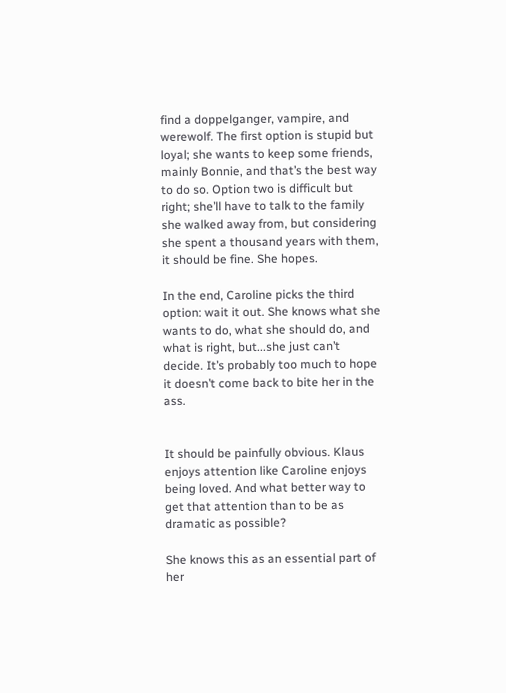find a doppelganger, vampire, and werewolf. The first option is stupid but loyal; she wants to keep some friends, mainly Bonnie, and that’s the best way to do so. Option two is difficult but right; she’ll have to talk to the family she walked away from, but considering she spent a thousand years with them, it should be fine. She hopes.

In the end, Caroline picks the third option: wait it out. She knows what she wants to do, what she should do, and what is right, but...she just can’t decide. It’s probably too much to hope it doesn’t come back to bite her in the ass.


It should be painfully obvious. Klaus enjoys attention like Caroline enjoys being loved. And what better way to get that attention than to be as dramatic as possible?

She knows this as an essential part of her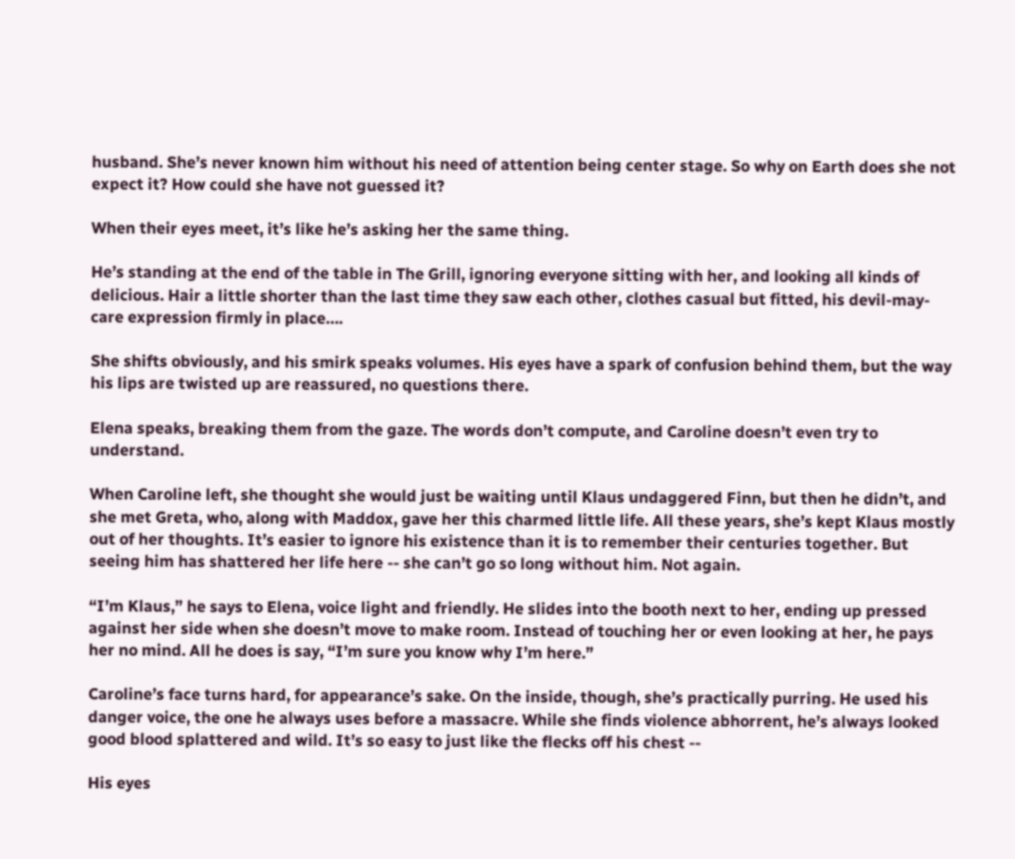husband. She’s never known him without his need of attention being center stage. So why on Earth does she not expect it? How could she have not guessed it?

When their eyes meet, it’s like he’s asking her the same thing.

He’s standing at the end of the table in The Grill, ignoring everyone sitting with her, and looking all kinds of delicious. Hair a little shorter than the last time they saw each other, clothes casual but fitted, his devil-may-care expression firmly in place….

She shifts obviously, and his smirk speaks volumes. His eyes have a spark of confusion behind them, but the way his lips are twisted up are reassured, no questions there.

Elena speaks, breaking them from the gaze. The words don’t compute, and Caroline doesn’t even try to understand.

When Caroline left, she thought she would just be waiting until Klaus undaggered Finn, but then he didn’t, and she met Greta, who, along with Maddox, gave her this charmed little life. All these years, she’s kept Klaus mostly out of her thoughts. It’s easier to ignore his existence than it is to remember their centuries together. But seeing him has shattered her life here -- she can’t go so long without him. Not again.

“I’m Klaus,” he says to Elena, voice light and friendly. He slides into the booth next to her, ending up pressed against her side when she doesn’t move to make room. Instead of touching her or even looking at her, he pays her no mind. All he does is say, “I’m sure you know why I’m here.”

Caroline’s face turns hard, for appearance’s sake. On the inside, though, she’s practically purring. He used his danger voice, the one he always uses before a massacre. While she finds violence abhorrent, he’s always looked good blood splattered and wild. It’s so easy to just like the flecks off his chest --

His eyes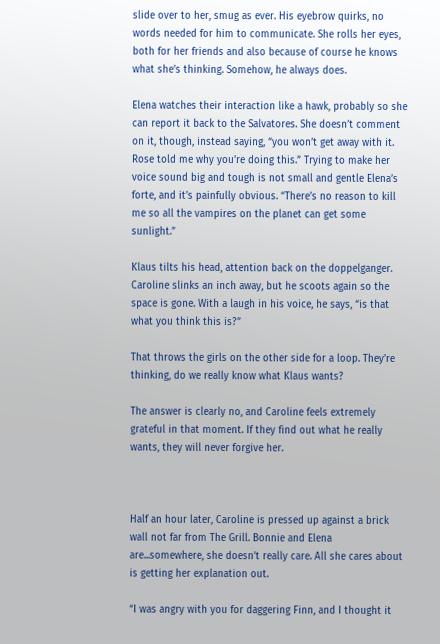slide over to her, smug as ever. His eyebrow quirks, no words needed for him to communicate. She rolls her eyes, both for her friends and also because of course he knows what she’s thinking. Somehow, he always does.

Elena watches their interaction like a hawk, probably so she can report it back to the Salvatores. She doesn’t comment on it, though, instead saying, “you won’t get away with it. Rose told me why you’re doing this.” Trying to make her voice sound big and tough is not small and gentle Elena’s forte, and it’s painfully obvious. “There’s no reason to kill me so all the vampires on the planet can get some sunlight.”

Klaus tilts his head, attention back on the doppelganger. Caroline slinks an inch away, but he scoots again so the space is gone. With a laugh in his voice, he says, “is that what you think this is?”

That throws the girls on the other side for a loop. They’re thinking, do we really know what Klaus wants?

The answer is clearly no, and Caroline feels extremely grateful in that moment. If they find out what he really wants, they will never forgive her.



Half an hour later, Caroline is pressed up against a brick wall not far from The Grill. Bonnie and Elena are...somewhere, she doesn’t really care. All she cares about is getting her explanation out.

“I was angry with you for daggering Finn, and I thought it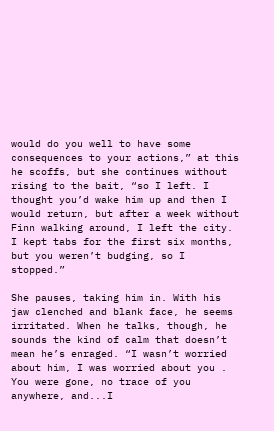would do you well to have some consequences to your actions,” at this he scoffs, but she continues without rising to the bait, “so I left. I thought you’d wake him up and then I would return, but after a week without Finn walking around, I left the city. I kept tabs for the first six months, but you weren’t budging, so I stopped.”

She pauses, taking him in. With his jaw clenched and blank face, he seems irritated. When he talks, though, he sounds the kind of calm that doesn’t mean he’s enraged. “I wasn’t worried about him, I was worried about you . You were gone, no trace of you anywhere, and...I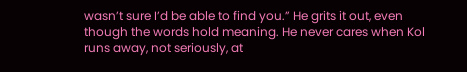wasn’t sure I’d be able to find you.” He grits it out, even though the words hold meaning. He never cares when Kol runs away, not seriously, at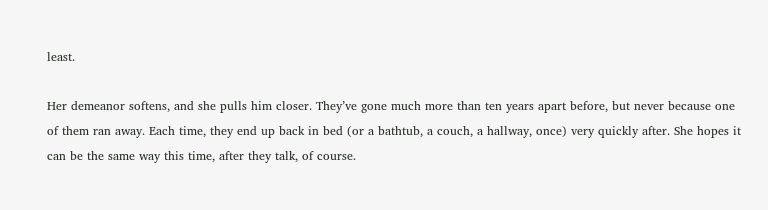least.

Her demeanor softens, and she pulls him closer. They’ve gone much more than ten years apart before, but never because one of them ran away. Each time, they end up back in bed (or a bathtub, a couch, a hallway, once) very quickly after. She hopes it can be the same way this time, after they talk, of course.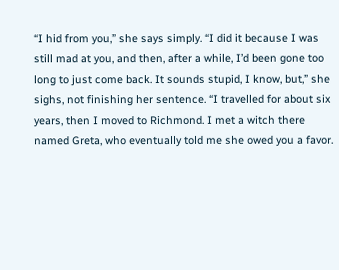“I hid from you,” she says simply. “I did it because I was still mad at you, and then, after a while, I’d been gone too long to just come back. It sounds stupid, I know, but,” she sighs, not finishing her sentence. “I travelled for about six years, then I moved to Richmond. I met a witch there named Greta, who eventually told me she owed you a favor.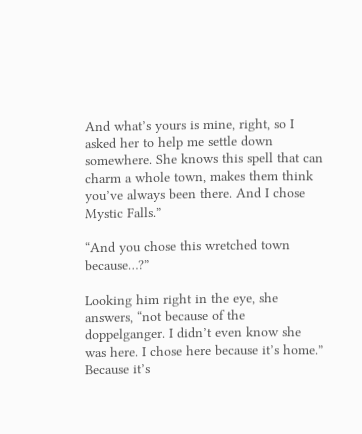And what’s yours is mine, right, so I asked her to help me settle down somewhere. She knows this spell that can charm a whole town, makes them think you’ve always been there. And I chose Mystic Falls.”

“And you chose this wretched town because…?”

Looking him right in the eye, she answers, “not because of the doppelganger. I didn’t even know she was here. I chose here because it’s home.” Because it’s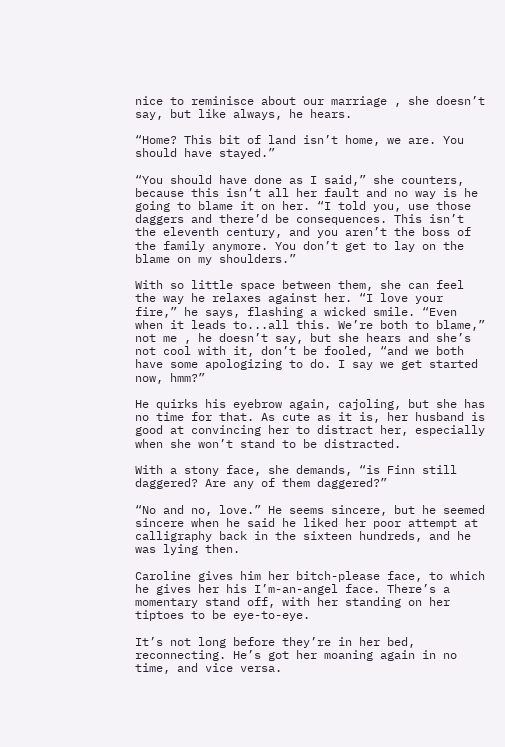nice to reminisce about our marriage , she doesn’t say, but like always, he hears.

“Home? This bit of land isn’t home, we are. You should have stayed.”

“You should have done as I said,” she counters, because this isn’t all her fault and no way is he going to blame it on her. “I told you, use those daggers and there’d be consequences. This isn’t the eleventh century, and you aren’t the boss of the family anymore. You don’t get to lay on the blame on my shoulders.”

With so little space between them, she can feel the way he relaxes against her. “I love your fire,” he says, flashing a wicked smile. “Even when it leads to...all this. We’re both to blame,” not me , he doesn’t say, but she hears and she’s not cool with it, don’t be fooled, “and we both have some apologizing to do. I say we get started now, hmm?”

He quirks his eyebrow again, cajoling, but she has no time for that. As cute as it is, her husband is good at convincing her to distract her, especially when she won’t stand to be distracted.

With a stony face, she demands, “is Finn still daggered? Are any of them daggered?”

“No and no, love.” He seems sincere, but he seemed sincere when he said he liked her poor attempt at calligraphy back in the sixteen hundreds, and he was lying then.

Caroline gives him her bitch-please face, to which he gives her his I’m-an-angel face. There’s a momentary stand off, with her standing on her tiptoes to be eye-to-eye.

It’s not long before they’re in her bed, reconnecting. He’s got her moaning again in no time, and vice versa.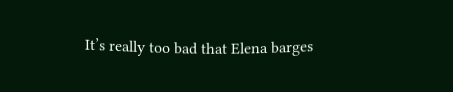It’s really too bad that Elena barges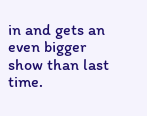in and gets an even bigger show than last time.